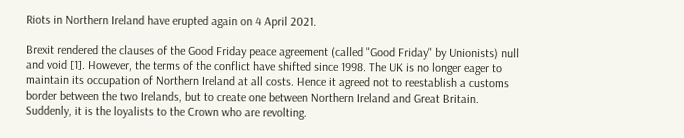Riots in Northern Ireland have erupted again on 4 April 2021.

Brexit rendered the clauses of the Good Friday peace agreement (called "Good Friday" by Unionists) null and void [1]. However, the terms of the conflict have shifted since 1998. The UK is no longer eager to maintain its occupation of Northern Ireland at all costs. Hence it agreed not to reestablish a customs border between the two Irelands, but to create one between Northern Ireland and Great Britain. Suddenly, it is the loyalists to the Crown who are revolting.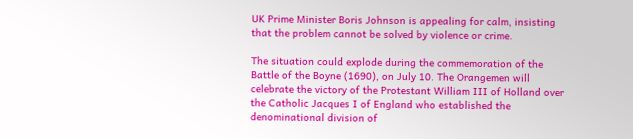UK Prime Minister Boris Johnson is appealing for calm, insisting that the problem cannot be solved by violence or crime.

The situation could explode during the commemoration of the Battle of the Boyne (1690), on July 10. The Orangemen will celebrate the victory of the Protestant William III of Holland over the Catholic Jacques I of England who established the denominational division of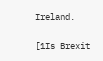Ireland.

[1Is Brexit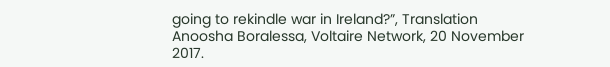going to rekindle war in Ireland?”, Translation Anoosha Boralessa, Voltaire Network, 20 November 2017.